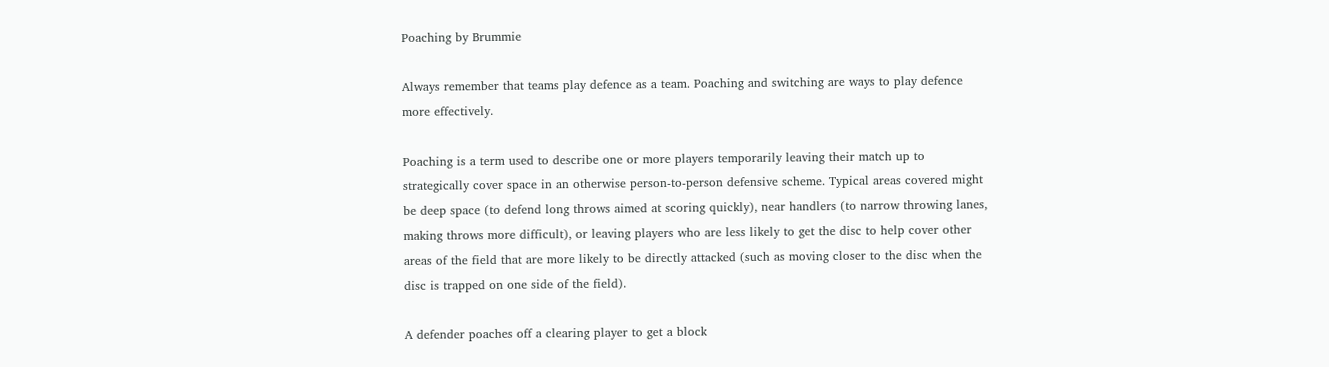Poaching by Brummie

Always remember that teams play defence as a team. Poaching and switching are ways to play defence more effectively.

Poaching is a term used to describe one or more players temporarily leaving their match up to strategically cover space in an otherwise person-to-person defensive scheme. Typical areas covered might be deep space (to defend long throws aimed at scoring quickly), near handlers (to narrow throwing lanes, making throws more difficult), or leaving players who are less likely to get the disc to help cover other areas of the field that are more likely to be directly attacked (such as moving closer to the disc when the disc is trapped on one side of the field).

A defender poaches off a clearing player to get a block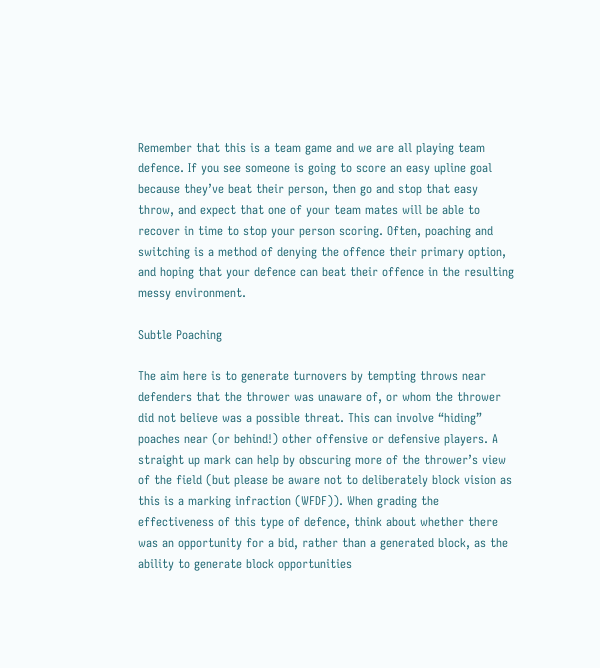Remember that this is a team game and we are all playing team defence. If you see someone is going to score an easy upline goal because they’ve beat their person, then go and stop that easy throw, and expect that one of your team mates will be able to recover in time to stop your person scoring. Often, poaching and switching is a method of denying the offence their primary option, and hoping that your defence can beat their offence in the resulting messy environment.

Subtle Poaching

The aim here is to generate turnovers by tempting throws near defenders that the thrower was unaware of, or whom the thrower did not believe was a possible threat. This can involve “hiding” poaches near (or behind!) other offensive or defensive players. A straight up mark can help by obscuring more of the thrower’s view of the field (but please be aware not to deliberately block vision as this is a marking infraction (WFDF)). When grading the effectiveness of this type of defence, think about whether there was an opportunity for a bid, rather than a generated block, as the ability to generate block opportunities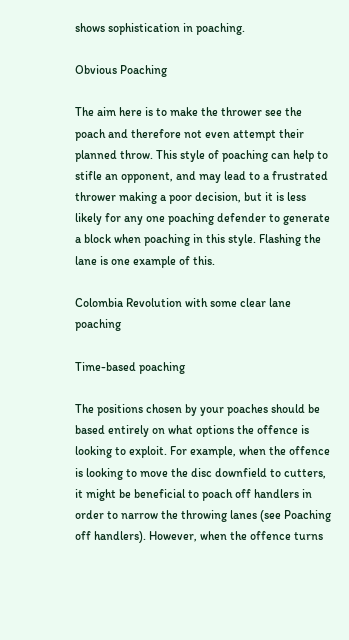shows sophistication in poaching.

Obvious Poaching

The aim here is to make the thrower see the poach and therefore not even attempt their planned throw. This style of poaching can help to stifle an opponent, and may lead to a frustrated thrower making a poor decision, but it is less likely for any one poaching defender to generate a block when poaching in this style. Flashing the lane is one example of this.

Colombia Revolution with some clear lane poaching

Time-based poaching

The positions chosen by your poaches should be based entirely on what options the offence is looking to exploit. For example, when the offence is looking to move the disc downfield to cutters, it might be beneficial to poach off handlers in order to narrow the throwing lanes (see Poaching off handlers). However, when the offence turns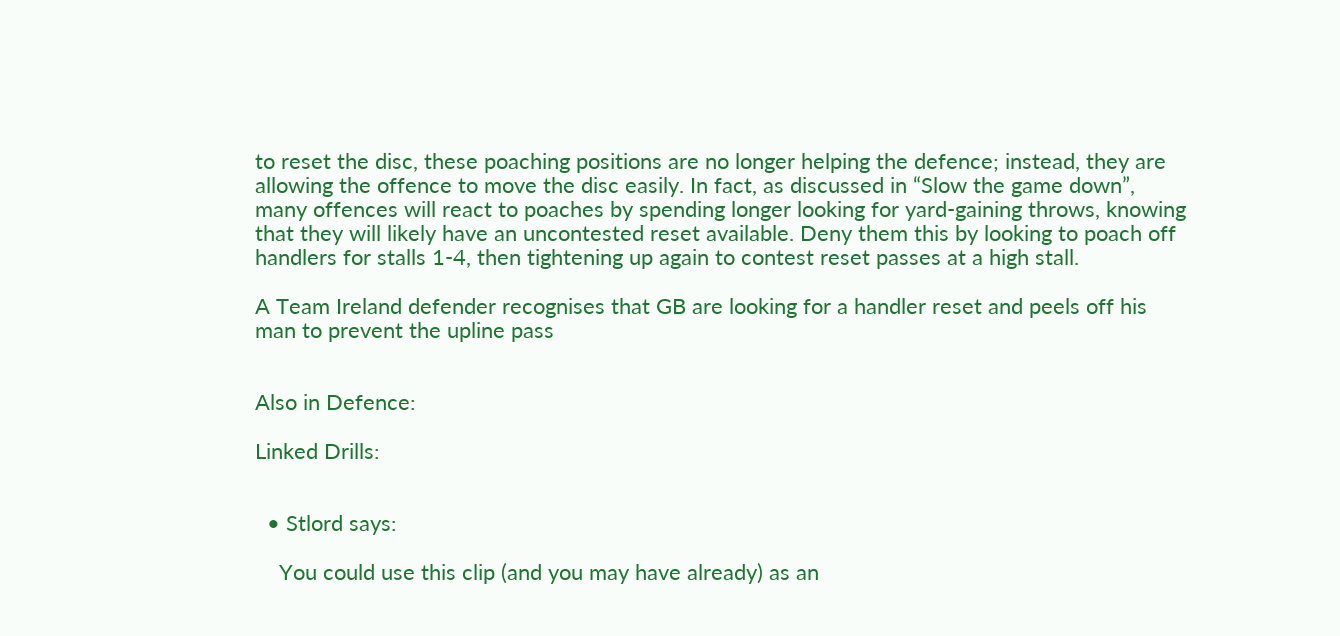to reset the disc, these poaching positions are no longer helping the defence; instead, they are allowing the offence to move the disc easily. In fact, as discussed in “Slow the game down”, many offences will react to poaches by spending longer looking for yard-gaining throws, knowing that they will likely have an uncontested reset available. Deny them this by looking to poach off handlers for stalls 1-4, then tightening up again to contest reset passes at a high stall.

A Team Ireland defender recognises that GB are looking for a handler reset and peels off his man to prevent the upline pass


Also in Defence:

Linked Drills:


  • Stlord says:

    You could use this clip (and you may have already) as an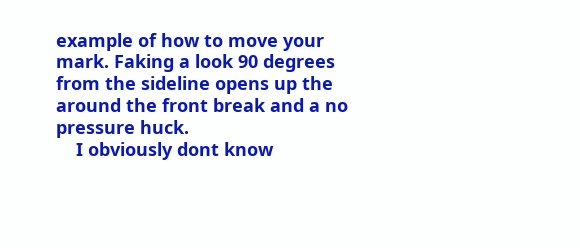example of how to move your mark. Faking a look 90 degrees from the sideline opens up the around the front break and a no pressure huck.
    I obviously dont know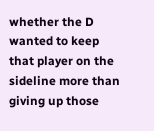whether the D wanted to keep that player on the sideline more than giving up those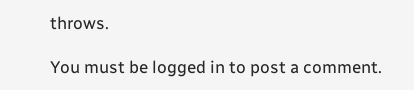throws.

You must be logged in to post a comment.